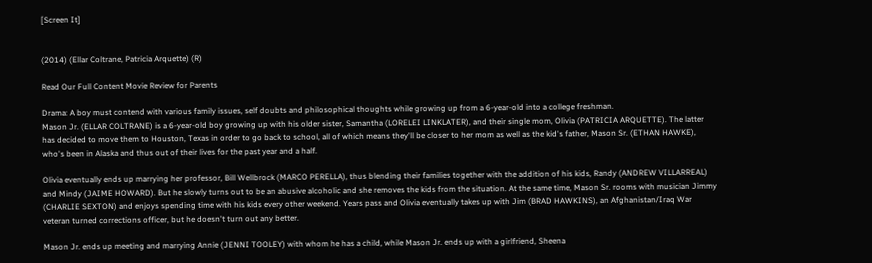[Screen It]


(2014) (Ellar Coltrane, Patricia Arquette) (R)

Read Our Full Content Movie Review for Parents

Drama: A boy must contend with various family issues, self doubts and philosophical thoughts while growing up from a 6-year-old into a college freshman.
Mason Jr. (ELLAR COLTRANE) is a 6-year-old boy growing up with his older sister, Samantha (LORELEI LINKLATER), and their single mom, Olivia (PATRICIA ARQUETTE). The latter has decided to move them to Houston, Texas in order to go back to school, all of which means they'll be closer to her mom as well as the kid's father, Mason Sr. (ETHAN HAWKE), who's been in Alaska and thus out of their lives for the past year and a half.

Olivia eventually ends up marrying her professor, Bill Wellbrock (MARCO PERELLA), thus blending their families together with the addition of his kids, Randy (ANDREW VILLARREAL) and Mindy (JAIME HOWARD). But he slowly turns out to be an abusive alcoholic and she removes the kids from the situation. At the same time, Mason Sr. rooms with musician Jimmy (CHARLIE SEXTON) and enjoys spending time with his kids every other weekend. Years pass and Olivia eventually takes up with Jim (BRAD HAWKINS), an Afghanistan/Iraq War veteran turned corrections officer, but he doesn't turn out any better.

Mason Jr. ends up meeting and marrying Annie (JENNI TOOLEY) with whom he has a child, while Mason Jr. ends up with a girlfriend, Sheena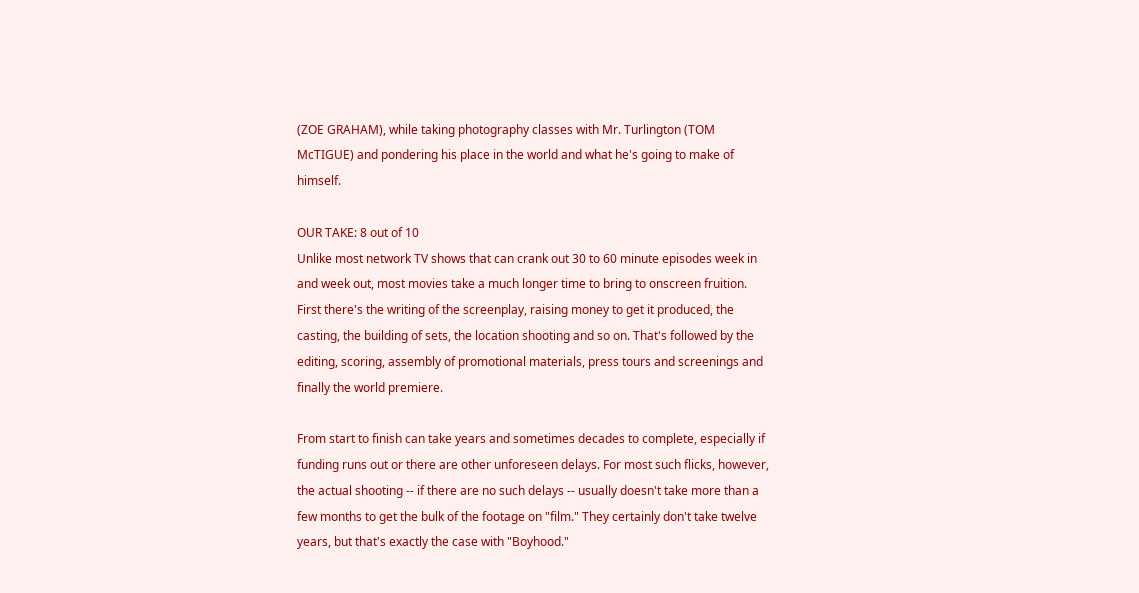(ZOE GRAHAM), while taking photography classes with Mr. Turlington (TOM McTIGUE) and pondering his place in the world and what he's going to make of himself.

OUR TAKE: 8 out of 10
Unlike most network TV shows that can crank out 30 to 60 minute episodes week in and week out, most movies take a much longer time to bring to onscreen fruition. First there's the writing of the screenplay, raising money to get it produced, the casting, the building of sets, the location shooting and so on. That's followed by the editing, scoring, assembly of promotional materials, press tours and screenings and finally the world premiere.

From start to finish can take years and sometimes decades to complete, especially if funding runs out or there are other unforeseen delays. For most such flicks, however, the actual shooting -- if there are no such delays -- usually doesn't take more than a few months to get the bulk of the footage on "film." They certainly don't take twelve years, but that's exactly the case with "Boyhood."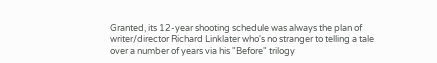Granted, its 12-year shooting schedule was always the plan of writer/director Richard Linklater who's no stranger to telling a tale over a number of years via his "Before" trilogy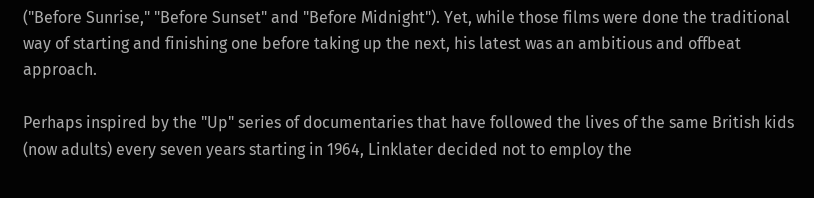("Before Sunrise," "Before Sunset" and "Before Midnight"). Yet, while those films were done the traditional way of starting and finishing one before taking up the next, his latest was an ambitious and offbeat approach.

Perhaps inspired by the "Up" series of documentaries that have followed the lives of the same British kids (now adults) every seven years starting in 1964, Linklater decided not to employ the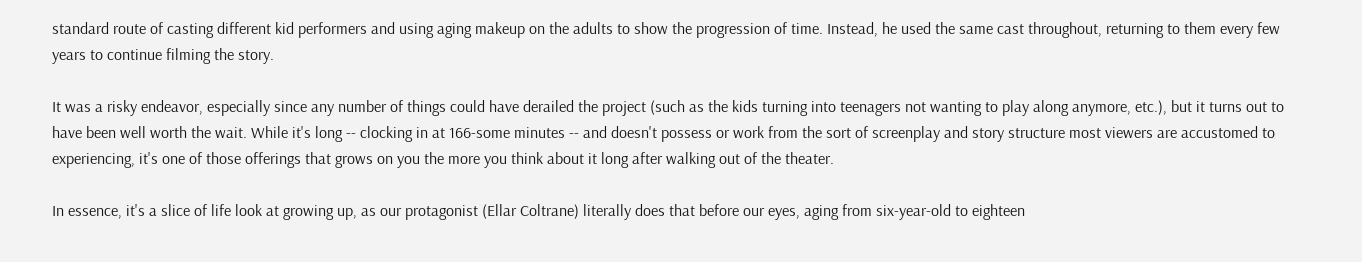standard route of casting different kid performers and using aging makeup on the adults to show the progression of time. Instead, he used the same cast throughout, returning to them every few years to continue filming the story.

It was a risky endeavor, especially since any number of things could have derailed the project (such as the kids turning into teenagers not wanting to play along anymore, etc.), but it turns out to have been well worth the wait. While it's long -- clocking in at 166-some minutes -- and doesn't possess or work from the sort of screenplay and story structure most viewers are accustomed to experiencing, it's one of those offerings that grows on you the more you think about it long after walking out of the theater.

In essence, it's a slice of life look at growing up, as our protagonist (Ellar Coltrane) literally does that before our eyes, aging from six-year-old to eighteen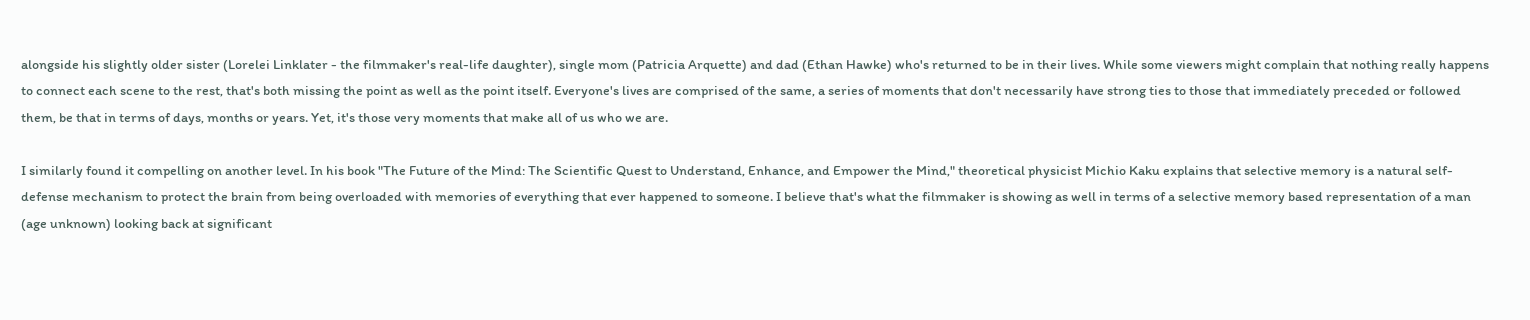alongside his slightly older sister (Lorelei Linklater - the filmmaker's real-life daughter), single mom (Patricia Arquette) and dad (Ethan Hawke) who's returned to be in their lives. While some viewers might complain that nothing really happens to connect each scene to the rest, that's both missing the point as well as the point itself. Everyone's lives are comprised of the same, a series of moments that don't necessarily have strong ties to those that immediately preceded or followed them, be that in terms of days, months or years. Yet, it's those very moments that make all of us who we are.

I similarly found it compelling on another level. In his book "The Future of the Mind: The Scientific Quest to Understand, Enhance, and Empower the Mind," theoretical physicist Michio Kaku explains that selective memory is a natural self-defense mechanism to protect the brain from being overloaded with memories of everything that ever happened to someone. I believe that's what the filmmaker is showing as well in terms of a selective memory based representation of a man (age unknown) looking back at significant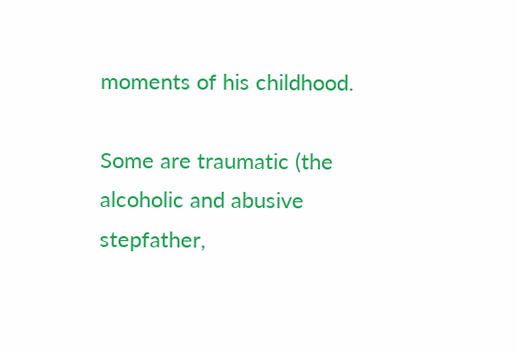moments of his childhood.

Some are traumatic (the alcoholic and abusive stepfather,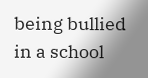being bullied in a school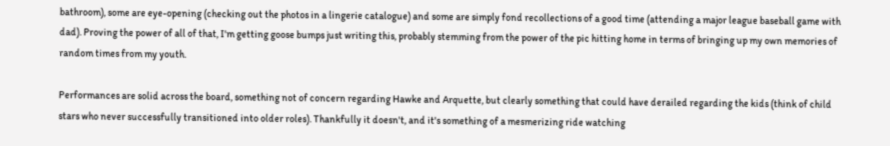bathroom), some are eye-opening (checking out the photos in a lingerie catalogue) and some are simply fond recollections of a good time (attending a major league baseball game with dad). Proving the power of all of that, I'm getting goose bumps just writing this, probably stemming from the power of the pic hitting home in terms of bringing up my own memories of random times from my youth.

Performances are solid across the board, something not of concern regarding Hawke and Arquette, but clearly something that could have derailed regarding the kids (think of child stars who never successfully transitioned into older roles). Thankfully it doesn't, and it's something of a mesmerizing ride watching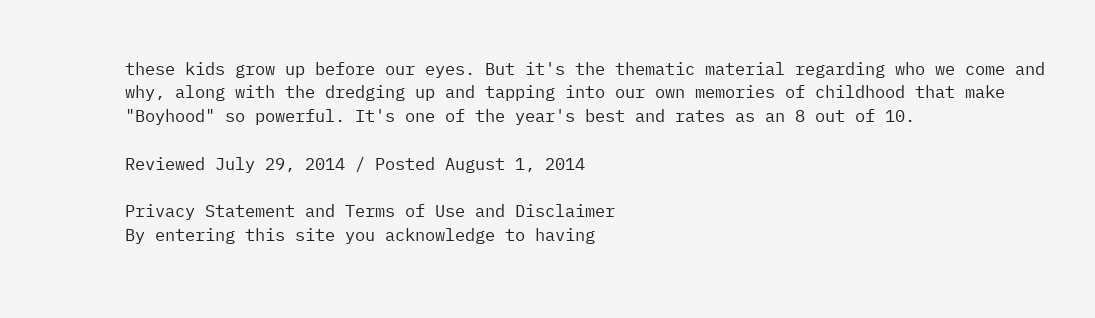these kids grow up before our eyes. But it's the thematic material regarding who we come and why, along with the dredging up and tapping into our own memories of childhood that make "Boyhood" so powerful. It's one of the year's best and rates as an 8 out of 10.

Reviewed July 29, 2014 / Posted August 1, 2014

Privacy Statement and Terms of Use and Disclaimer
By entering this site you acknowledge to having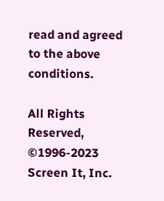read and agreed to the above conditions.

All Rights Reserved,
©1996-2023 Screen It, Inc.